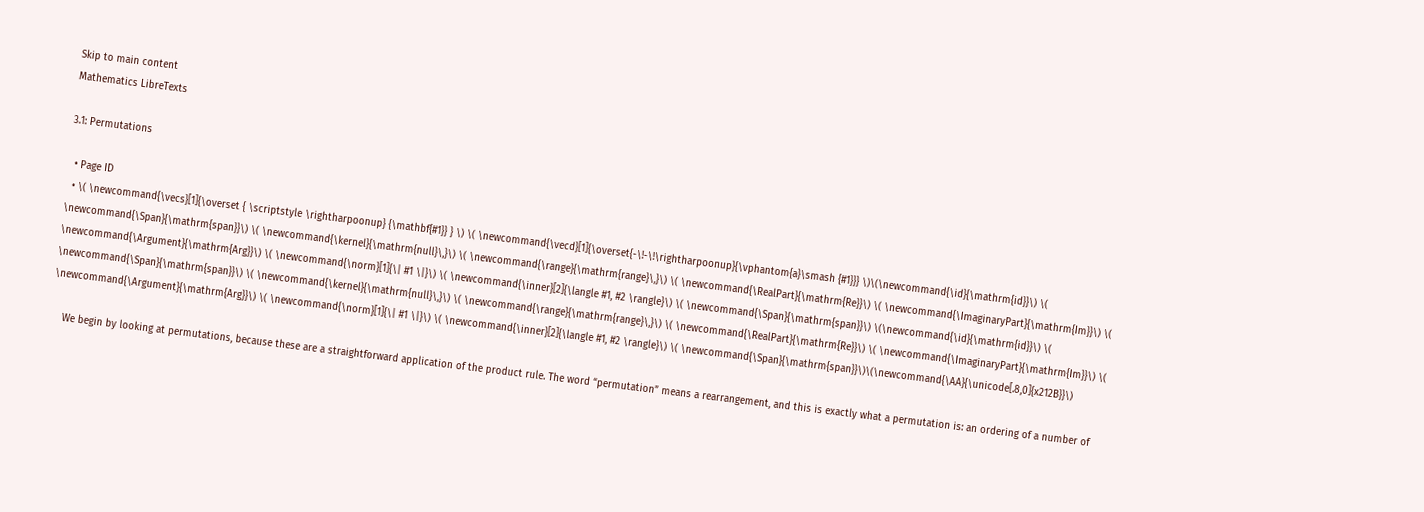Skip to main content
Mathematics LibreTexts

3.1: Permutations

  • Page ID
  • \( \newcommand{\vecs}[1]{\overset { \scriptstyle \rightharpoonup} {\mathbf{#1}} } \) \( \newcommand{\vecd}[1]{\overset{-\!-\!\rightharpoonup}{\vphantom{a}\smash {#1}}} \)\(\newcommand{\id}{\mathrm{id}}\) \( \newcommand{\Span}{\mathrm{span}}\) \( \newcommand{\kernel}{\mathrm{null}\,}\) \( \newcommand{\range}{\mathrm{range}\,}\) \( \newcommand{\RealPart}{\mathrm{Re}}\) \( \newcommand{\ImaginaryPart}{\mathrm{Im}}\) \( \newcommand{\Argument}{\mathrm{Arg}}\) \( \newcommand{\norm}[1]{\| #1 \|}\) \( \newcommand{\inner}[2]{\langle #1, #2 \rangle}\) \( \newcommand{\Span}{\mathrm{span}}\) \(\newcommand{\id}{\mathrm{id}}\) \( \newcommand{\Span}{\mathrm{span}}\) \( \newcommand{\kernel}{\mathrm{null}\,}\) \( \newcommand{\range}{\mathrm{range}\,}\) \( \newcommand{\RealPart}{\mathrm{Re}}\) \( \newcommand{\ImaginaryPart}{\mathrm{Im}}\) \( \newcommand{\Argument}{\mathrm{Arg}}\) \( \newcommand{\norm}[1]{\| #1 \|}\) \( \newcommand{\inner}[2]{\langle #1, #2 \rangle}\) \( \newcommand{\Span}{\mathrm{span}}\)\(\newcommand{\AA}{\unicode[.8,0]{x212B}}\)

    We begin by looking at permutations, because these are a straightforward application of the product rule. The word “permutation” means a rearrangement, and this is exactly what a permutation is: an ordering of a number of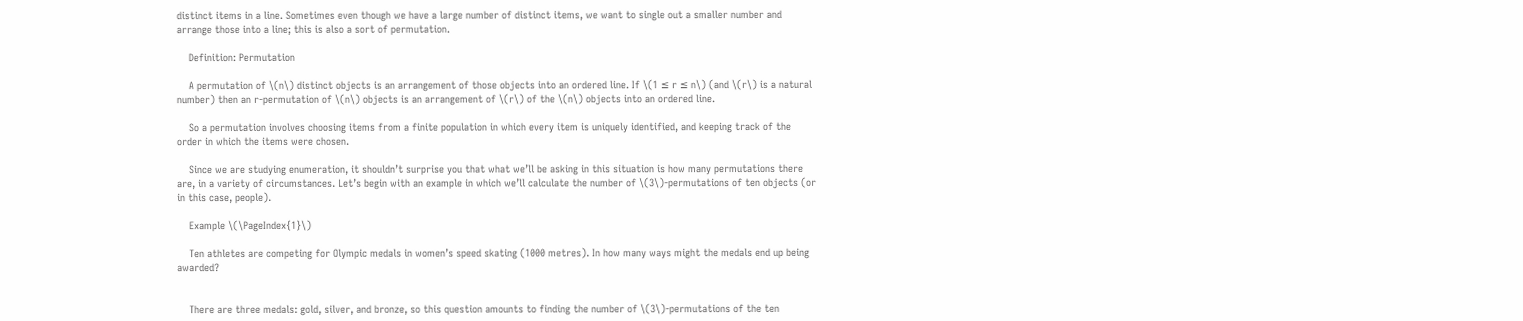distinct items in a line. Sometimes even though we have a large number of distinct items, we want to single out a smaller number and arrange those into a line; this is also a sort of permutation.

    Definition: Permutation

    A permutation of \(n\) distinct objects is an arrangement of those objects into an ordered line. If \(1 ≤ r ≤ n\) (and \(r\) is a natural number) then an r-permutation of \(n\) objects is an arrangement of \(r\) of the \(n\) objects into an ordered line.

    So a permutation involves choosing items from a finite population in which every item is uniquely identified, and keeping track of the order in which the items were chosen.

    Since we are studying enumeration, it shouldn’t surprise you that what we’ll be asking in this situation is how many permutations there are, in a variety of circumstances. Let’s begin with an example in which we’ll calculate the number of \(3\)-permutations of ten objects (or in this case, people).

    Example \(\PageIndex{1}\)

    Ten athletes are competing for Olympic medals in women’s speed skating (1000 metres). In how many ways might the medals end up being awarded?


    There are three medals: gold, silver, and bronze, so this question amounts to finding the number of \(3\)-permutations of the ten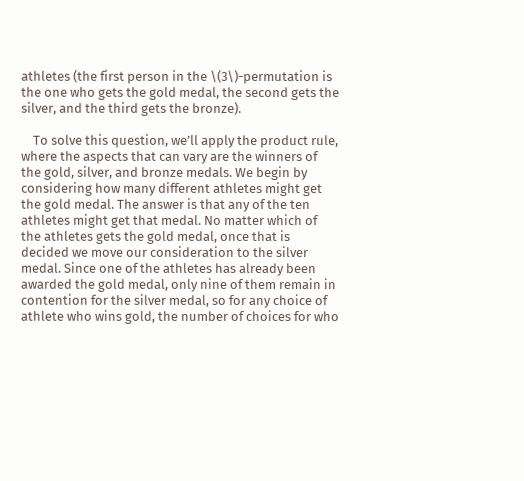athletes (the first person in the \(3\)-permutation is the one who gets the gold medal, the second gets the silver, and the third gets the bronze).

    To solve this question, we’ll apply the product rule, where the aspects that can vary are the winners of the gold, silver, and bronze medals. We begin by considering how many different athletes might get the gold medal. The answer is that any of the ten athletes might get that medal. No matter which of the athletes gets the gold medal, once that is decided we move our consideration to the silver medal. Since one of the athletes has already been awarded the gold medal, only nine of them remain in contention for the silver medal, so for any choice of athlete who wins gold, the number of choices for who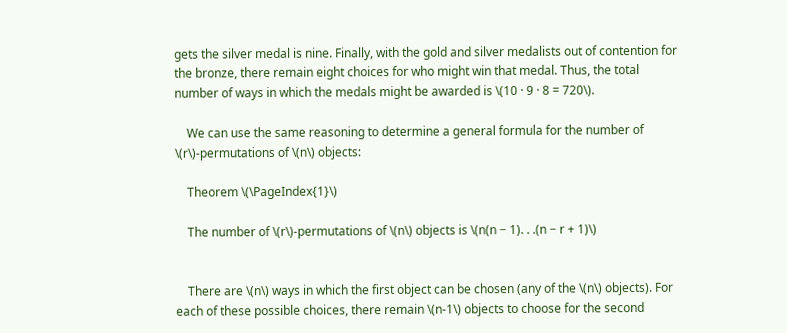gets the silver medal is nine. Finally, with the gold and silver medalists out of contention for the bronze, there remain eight choices for who might win that medal. Thus, the total number of ways in which the medals might be awarded is \(10 · 9 · 8 = 720\).

    We can use the same reasoning to determine a general formula for the number of \(r\)-permutations of \(n\) objects:

    Theorem \(\PageIndex{1}\)

    The number of \(r\)-permutations of \(n\) objects is \(n(n − 1). . .(n − r + 1)\)


    There are \(n\) ways in which the first object can be chosen (any of the \(n\) objects). For each of these possible choices, there remain \(n-1\) objects to choose for the second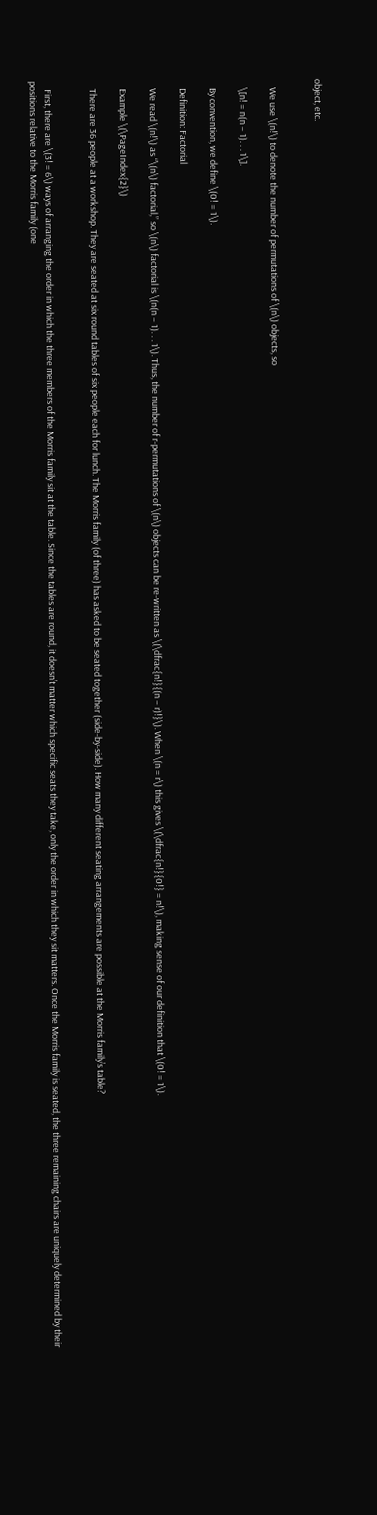object, etc.


    We use \(n!\) to denote the number of permutations of \(n\) objects, so

    \[n! = n(n − 1). . . 1\].

    By convention, we define \(0! = 1\).

    Definition: Factorial

    We read \(n!\) as “\(n\) factorial,” so \(n\) factorial is \(n(n − 1). . . 1\). Thus, the number of r-permutations of \(n\) objects can be re-written as \(\dfrac{n!}{(n − r)!}\). When \(n = r\) this gives \(\dfrac{n!}{0!} = n!\), making sense of our definition that \(0! = 1\).

    Example \(\PageIndex{2}\)

    There are 36 people at a workshop. They are seated at six round tables of six people each for lunch. The Morris family (of three) has asked to be seated together (side-by-side). How many different seating arrangements are possible at the Morris family’s table?


    First, there are \(3! = 6\) ways of arranging the order in which the three members of the Morris family sit at the table. Since the tables are round, it doesn’t matter which specific seats they take, only the order in which they sit matters. Once the Morris family is seated, the three remaining chairs are uniquely determined by their positions relative to the Morris family (one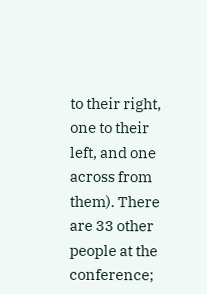to their right, one to their left, and one across from them). There are 33 other people at the conference;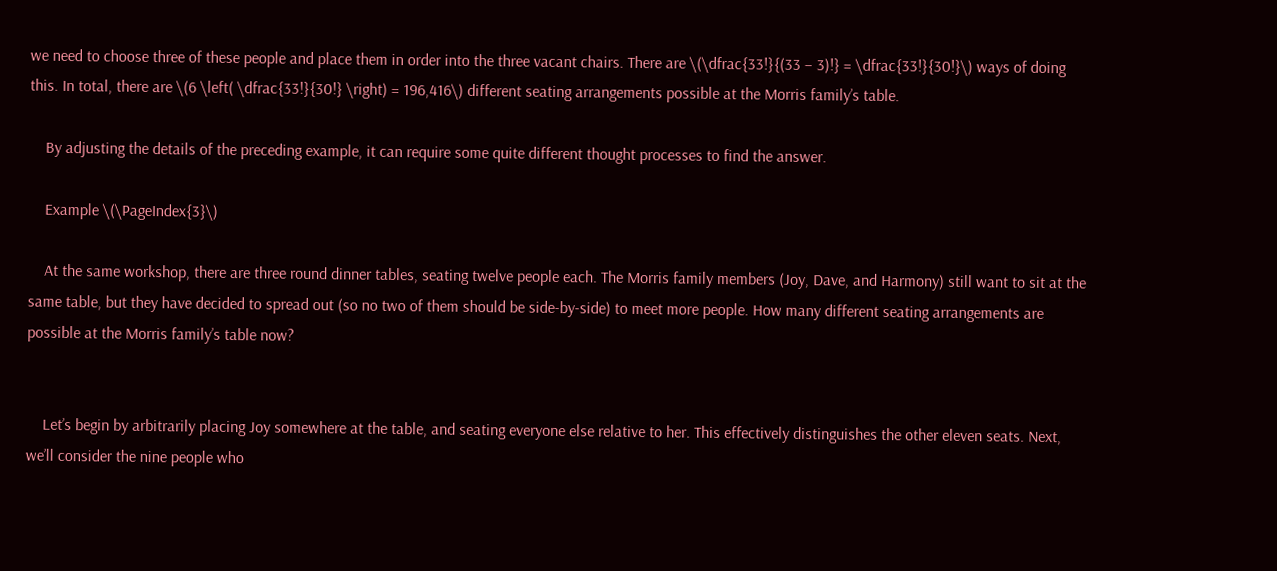we need to choose three of these people and place them in order into the three vacant chairs. There are \(\dfrac{33!}{(33 − 3)!} = \dfrac{33!}{30!}\) ways of doing this. In total, there are \(6 \left( \dfrac{33!}{30!} \right) = 196,416\) different seating arrangements possible at the Morris family’s table.

    By adjusting the details of the preceding example, it can require some quite different thought processes to find the answer.

    Example \(\PageIndex{3}\)

    At the same workshop, there are three round dinner tables, seating twelve people each. The Morris family members (Joy, Dave, and Harmony) still want to sit at the same table, but they have decided to spread out (so no two of them should be side-by-side) to meet more people. How many different seating arrangements are possible at the Morris family’s table now?


    Let’s begin by arbitrarily placing Joy somewhere at the table, and seating everyone else relative to her. This effectively distinguishes the other eleven seats. Next, we’ll consider the nine people who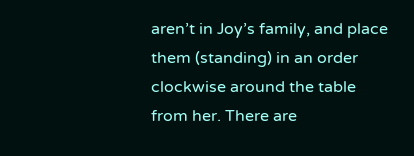aren’t in Joy’s family, and place them (standing) in an order clockwise around the table from her. There are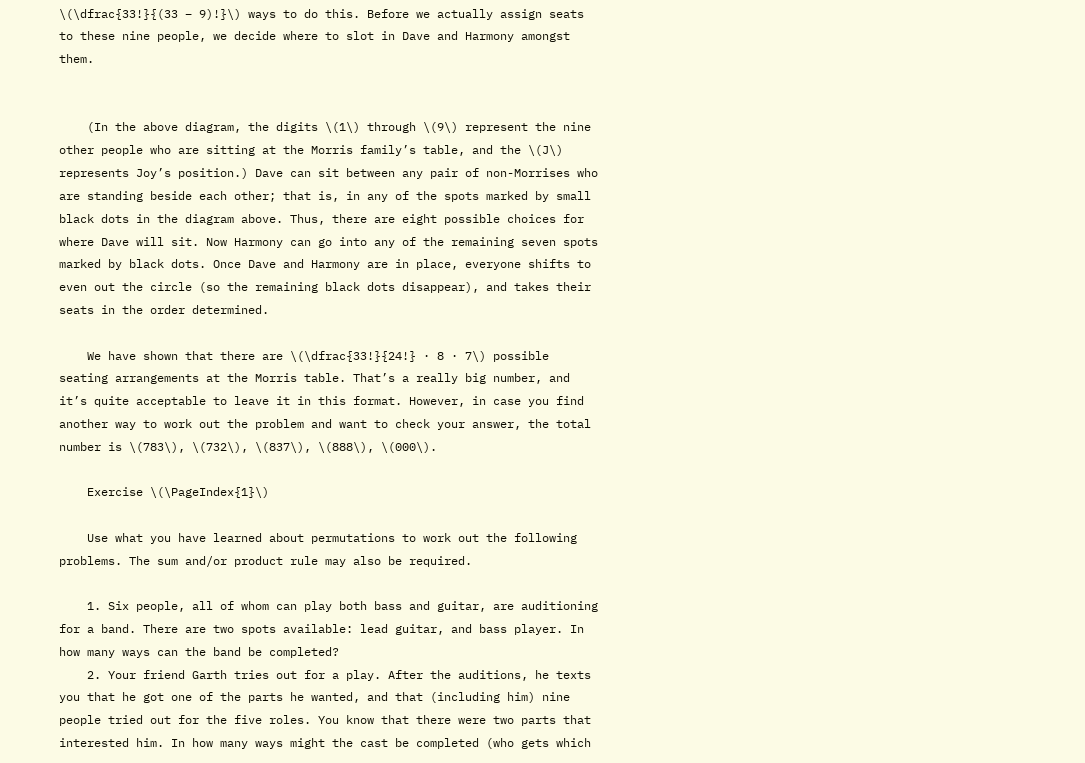\(\dfrac{33!}{(33 − 9)!}\) ways to do this. Before we actually assign seats to these nine people, we decide where to slot in Dave and Harmony amongst them.


    (In the above diagram, the digits \(1\) through \(9\) represent the nine other people who are sitting at the Morris family’s table, and the \(J\) represents Joy’s position.) Dave can sit between any pair of non-Morrises who are standing beside each other; that is, in any of the spots marked by small black dots in the diagram above. Thus, there are eight possible choices for where Dave will sit. Now Harmony can go into any of the remaining seven spots marked by black dots. Once Dave and Harmony are in place, everyone shifts to even out the circle (so the remaining black dots disappear), and takes their seats in the order determined.

    We have shown that there are \(\dfrac{33!}{24!} · 8 · 7\) possible seating arrangements at the Morris table. That’s a really big number, and it’s quite acceptable to leave it in this format. However, in case you find another way to work out the problem and want to check your answer, the total number is \(783\), \(732\), \(837\), \(888\), \(000\).

    Exercise \(\PageIndex{1}\)

    Use what you have learned about permutations to work out the following problems. The sum and/or product rule may also be required.

    1. Six people, all of whom can play both bass and guitar, are auditioning for a band. There are two spots available: lead guitar, and bass player. In how many ways can the band be completed?
    2. Your friend Garth tries out for a play. After the auditions, he texts you that he got one of the parts he wanted, and that (including him) nine people tried out for the five roles. You know that there were two parts that interested him. In how many ways might the cast be completed (who gets which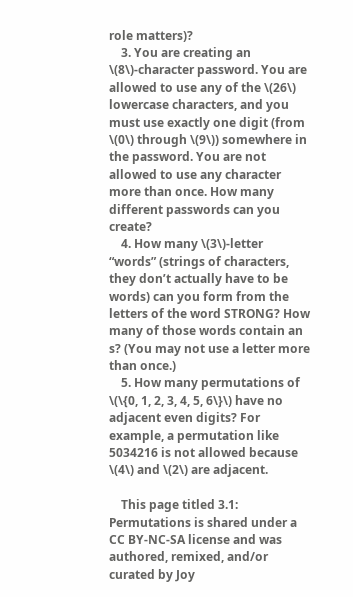role matters)?
    3. You are creating an \(8\)-character password. You are allowed to use any of the \(26\) lowercase characters, and you must use exactly one digit (from \(0\) through \(9\)) somewhere in the password. You are not allowed to use any character more than once. How many different passwords can you create?
    4. How many \(3\)-letter “words” (strings of characters, they don’t actually have to be words) can you form from the letters of the word STRONG? How many of those words contain an s? (You may not use a letter more than once.)
    5. How many permutations of \(\{0, 1, 2, 3, 4, 5, 6\}\) have no adjacent even digits? For example, a permutation like 5034216 is not allowed because \(4\) and \(2\) are adjacent.

    This page titled 3.1: Permutations is shared under a CC BY-NC-SA license and was authored, remixed, and/or curated by Joy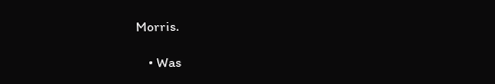Morris.

    • Was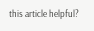this article helpful?